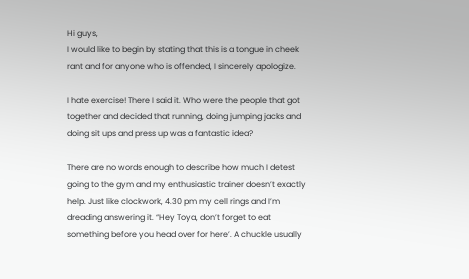Hi guys,
I would like to begin by stating that this is a tongue in cheek rant and for anyone who is offended, I sincerely apologize.

I hate exercise! There I said it. Who were the people that got together and decided that running, doing jumping jacks and doing sit ups and press up was a fantastic idea?

There are no words enough to describe how much I detest going to the gym and my enthusiastic trainer doesn’t exactly help. Just like clockwork, 4.30 pm my cell rings and I’m dreading answering it. “Hey Toya, don’t forget to eat something before you head over for here’. A chuckle usually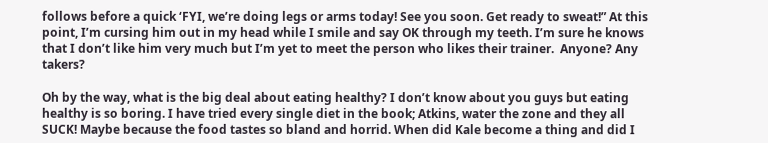follows before a quick ‘FYI, we’re doing legs or arms today! See you soon. Get ready to sweat!” At this point, I’m cursing him out in my head while I smile and say OK through my teeth. I’m sure he knows that I don’t like him very much but I’m yet to meet the person who likes their trainer.  Anyone? Any takers?

Oh by the way, what is the big deal about eating healthy? I don’t know about you guys but eating healthy is so boring. I have tried every single diet in the book; Atkins, water the zone and they all SUCK! Maybe because the food tastes so bland and horrid. When did Kale become a thing and did I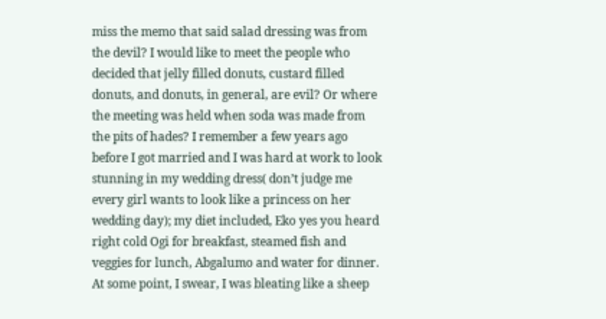miss the memo that said salad dressing was from the devil? I would like to meet the people who decided that jelly filled donuts, custard filled donuts, and donuts, in general, are evil? Or where the meeting was held when soda was made from the pits of hades? I remember a few years ago before I got married and I was hard at work to look stunning in my wedding dress( don’t judge me every girl wants to look like a princess on her wedding day); my diet included, Eko yes you heard right cold Ogi for breakfast, steamed fish and veggies for lunch, Abgalumo and water for dinner. At some point, I swear, I was bleating like a sheep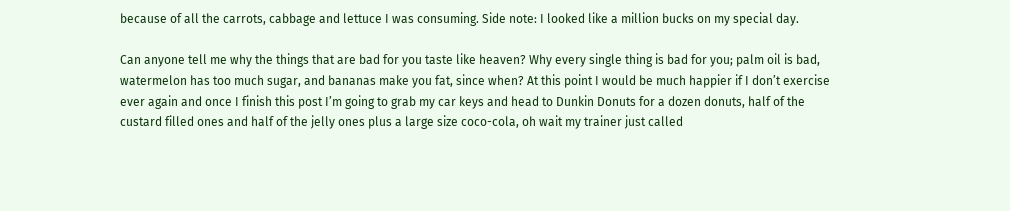because of all the carrots, cabbage and lettuce I was consuming. Side note: I looked like a million bucks on my special day.

Can anyone tell me why the things that are bad for you taste like heaven? Why every single thing is bad for you; palm oil is bad, watermelon has too much sugar, and bananas make you fat, since when? At this point I would be much happier if I don’t exercise ever again and once I finish this post I’m going to grab my car keys and head to Dunkin Donuts for a dozen donuts, half of the custard filled ones and half of the jelly ones plus a large size coco-cola, oh wait my trainer just called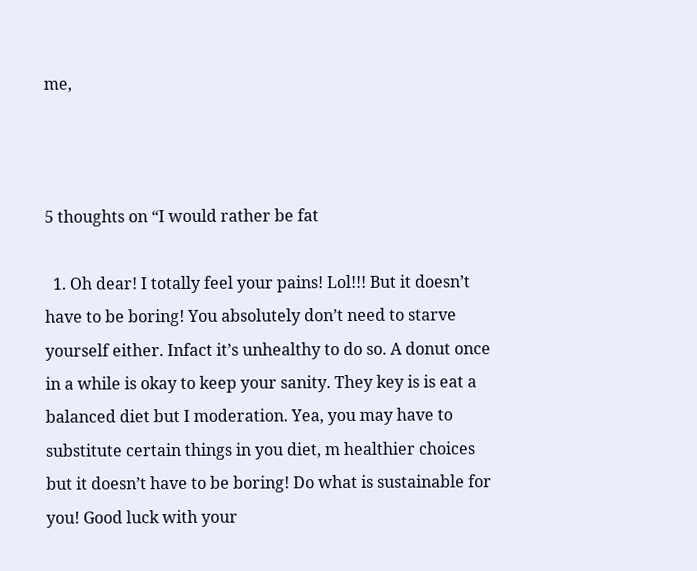me,



5 thoughts on “I would rather be fat

  1. Oh dear! I totally feel your pains! Lol!!! But it doesn’t have to be boring! You absolutely don’t need to starve yourself either. Infact it’s unhealthy to do so. A donut once in a while is okay to keep your sanity. They key is is eat a balanced diet but I moderation. Yea, you may have to substitute certain things in you diet, m healthier choices but it doesn’t have to be boring! Do what is sustainable for you! Good luck with your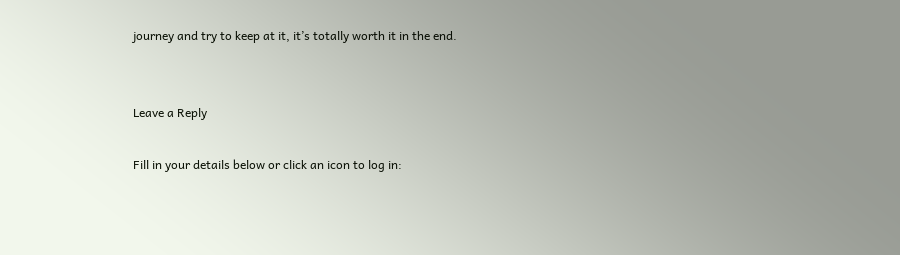journey and try to keep at it, it’s totally worth it in the end.


Leave a Reply

Fill in your details below or click an icon to log in: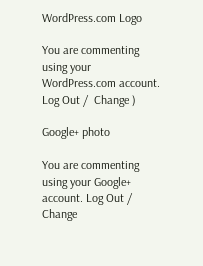WordPress.com Logo

You are commenting using your WordPress.com account. Log Out /  Change )

Google+ photo

You are commenting using your Google+ account. Log Out /  Change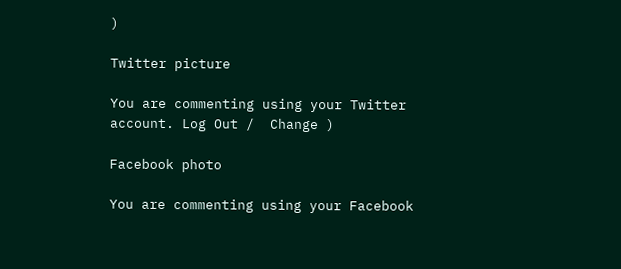)

Twitter picture

You are commenting using your Twitter account. Log Out /  Change )

Facebook photo

You are commenting using your Facebook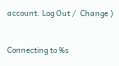account. Log Out /  Change )


Connecting to %s